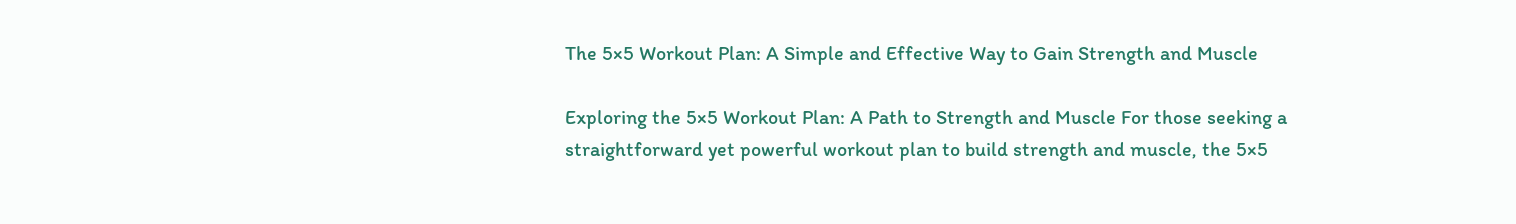The 5×5 Workout Plan: A Simple and Effective Way to Gain Strength and Muscle

Exploring the 5×5 Workout Plan: A Path to Strength and Muscle For those seeking a straightforward yet powerful workout plan to build strength and muscle, the 5×5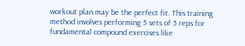workout plan may be the perfect fit. This training method involves performing 5 sets of 5 reps for fundamental compound exercises like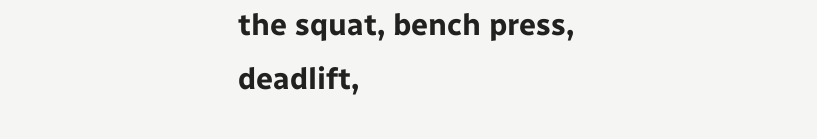the squat, bench press, deadlift,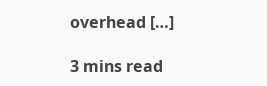overhead […]

3 mins read